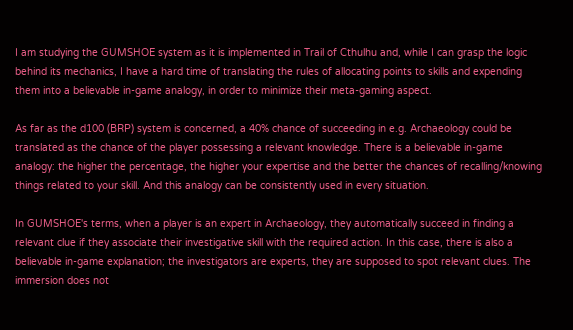I am studying the GUMSHOE system as it is implemented in Trail of Cthulhu and, while I can grasp the logic behind its mechanics, I have a hard time of translating the rules of allocating points to skills and expending them into a believable in-game analogy, in order to minimize their meta-gaming aspect.

As far as the d100 (BRP) system is concerned, a 40% chance of succeeding in e.g. Archaeology could be translated as the chance of the player possessing a relevant knowledge. There is a believable in-game analogy: the higher the percentage, the higher your expertise and the better the chances of recalling/knowing things related to your skill. And this analogy can be consistently used in every situation.

In GUMSHOE's terms, when a player is an expert in Archaeology, they automatically succeed in finding a relevant clue if they associate their investigative skill with the required action. In this case, there is also a believable in-game explanation; the investigators are experts, they are supposed to spot relevant clues. The immersion does not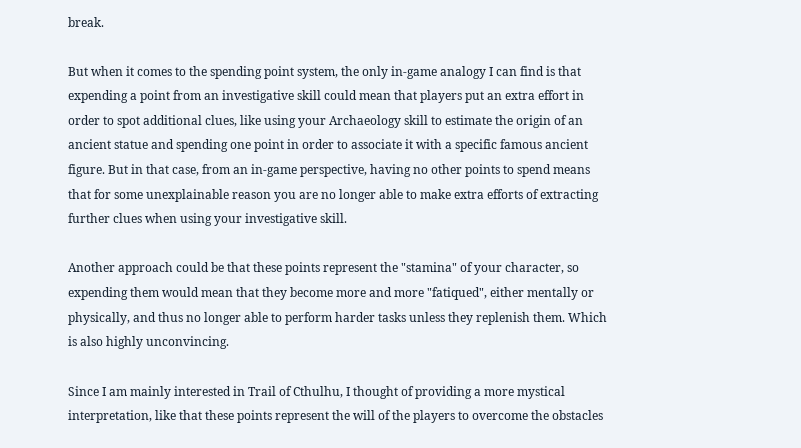break.

But when it comes to the spending point system, the only in-game analogy I can find is that expending a point from an investigative skill could mean that players put an extra effort in order to spot additional clues, like using your Archaeology skill to estimate the origin of an ancient statue and spending one point in order to associate it with a specific famous ancient figure. But in that case, from an in-game perspective, having no other points to spend means that for some unexplainable reason you are no longer able to make extra efforts of extracting further clues when using your investigative skill.

Another approach could be that these points represent the "stamina" of your character, so expending them would mean that they become more and more "fatiqued", either mentally or physically, and thus no longer able to perform harder tasks unless they replenish them. Which is also highly unconvincing.

Since I am mainly interested in Trail of Cthulhu, I thought of providing a more mystical interpretation, like that these points represent the will of the players to overcome the obstacles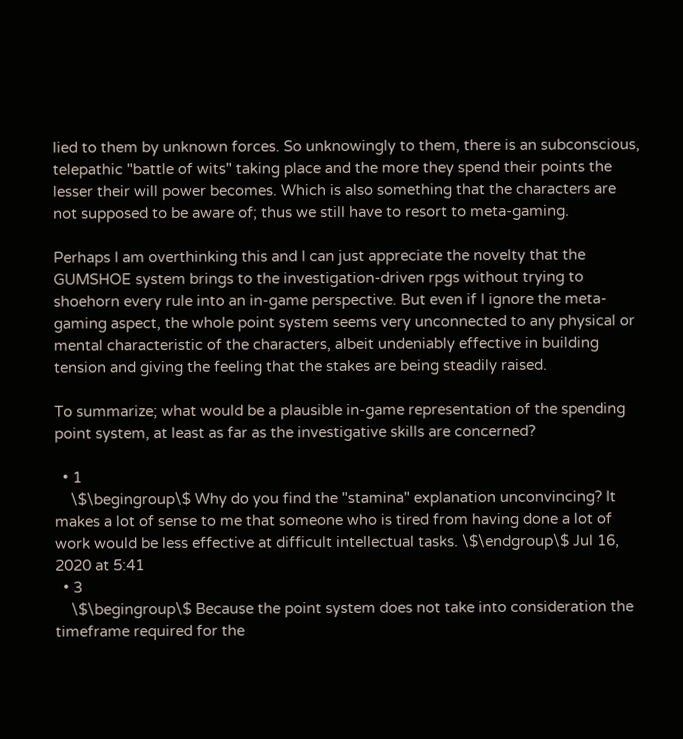lied to them by unknown forces. So unknowingly to them, there is an subconscious, telepathic "battle of wits" taking place and the more they spend their points the lesser their will power becomes. Which is also something that the characters are not supposed to be aware of; thus we still have to resort to meta-gaming.

Perhaps I am overthinking this and I can just appreciate the novelty that the GUMSHOE system brings to the investigation-driven rpgs without trying to shoehorn every rule into an in-game perspective. But even if I ignore the meta-gaming aspect, the whole point system seems very unconnected to any physical or mental characteristic of the characters, albeit undeniably effective in building tension and giving the feeling that the stakes are being steadily raised.

To summarize; what would be a plausible in-game representation of the spending point system, at least as far as the investigative skills are concerned?

  • 1
    \$\begingroup\$ Why do you find the "stamina" explanation unconvincing? It makes a lot of sense to me that someone who is tired from having done a lot of work would be less effective at difficult intellectual tasks. \$\endgroup\$ Jul 16, 2020 at 5:41
  • 3
    \$\begingroup\$ Because the point system does not take into consideration the timeframe required for the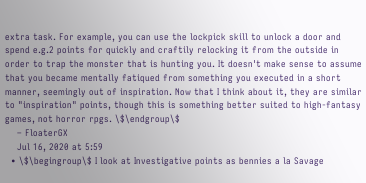extra task. For example, you can use the lockpick skill to unlock a door and spend e.g.2 points for quickly and craftily relocking it from the outside in order to trap the monster that is hunting you. It doesn't make sense to assume that you became mentally fatiqued from something you executed in a short manner, seemingly out of inspiration. Now that I think about it, they are similar to "inspiration" points, though this is something better suited to high-fantasy games, not horror rpgs. \$\endgroup\$
    – FloaterGX
    Jul 16, 2020 at 5:59
  • \$\begingroup\$ I look at Investigative points as bennies a la Savage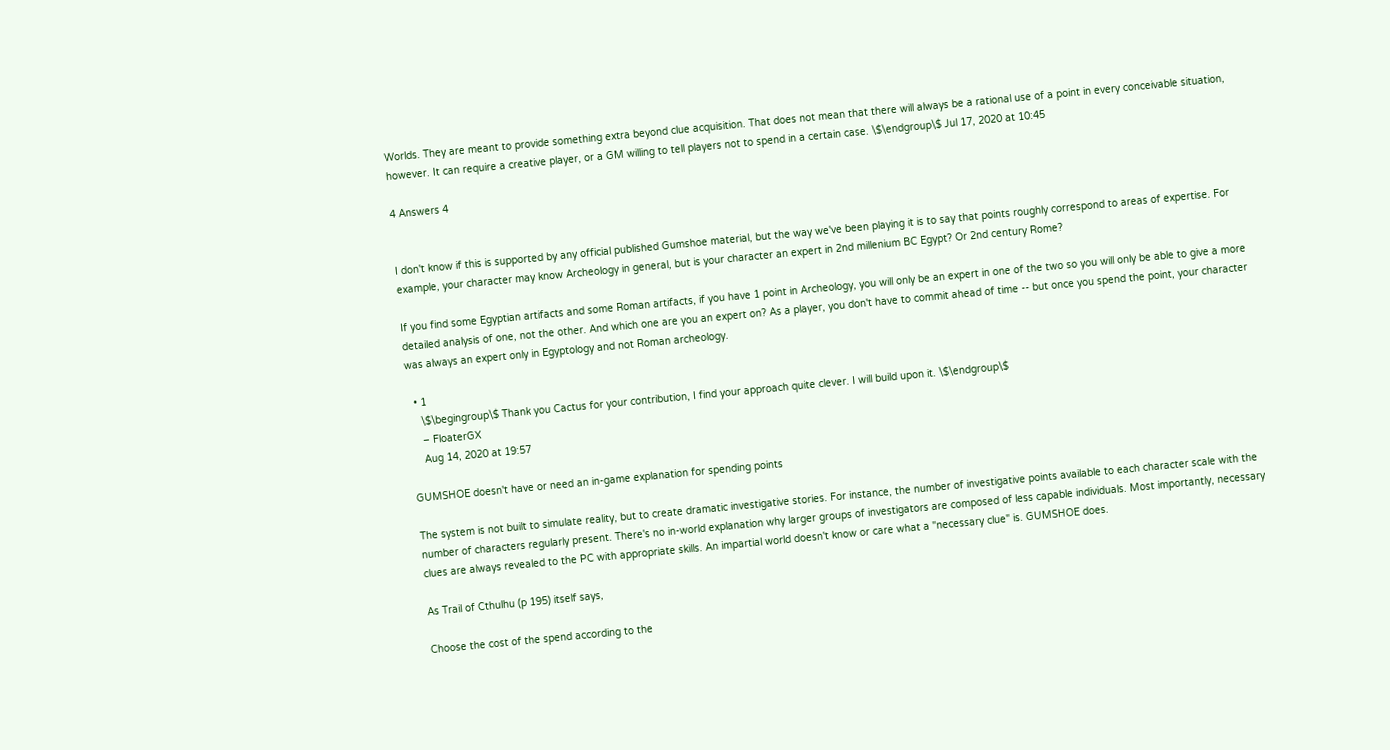Worlds. They are meant to provide something extra beyond clue acquisition. That does not mean that there will always be a rational use of a point in every conceivable situation, however. It can require a creative player, or a GM willing to tell players not to spend in a certain case. \$\endgroup\$ Jul 17, 2020 at 10:45

4 Answers 4


I don't know if this is supported by any official published Gumshoe material, but the way we've been playing it is to say that points roughly correspond to areas of expertise. For example, your character may know Archeology in general, but is your character an expert in 2nd millenium BC Egypt? Or 2nd century Rome?

If you find some Egyptian artifacts and some Roman artifacts, if you have 1 point in Archeology, you will only be an expert in one of the two so you will only be able to give a more detailed analysis of one, not the other. And which one are you an expert on? As a player, you don't have to commit ahead of time -- but once you spend the point, your character was always an expert only in Egyptology and not Roman archeology.

  • 1
    \$\begingroup\$ Thank you Cactus for your contribution, I find your approach quite clever. I will build upon it. \$\endgroup\$
    – FloaterGX
    Aug 14, 2020 at 19:57

GUMSHOE doesn't have or need an in-game explanation for spending points

The system is not built to simulate reality, but to create dramatic investigative stories. For instance, the number of investigative points available to each character scale with the number of characters regularly present. There's no in-world explanation why larger groups of investigators are composed of less capable individuals. Most importantly, necessary clues are always revealed to the PC with appropriate skills. An impartial world doesn't know or care what a "necessary clue" is. GUMSHOE does.

As Trail of Cthulhu (p 195) itself says,

Choose the cost of the spend according to the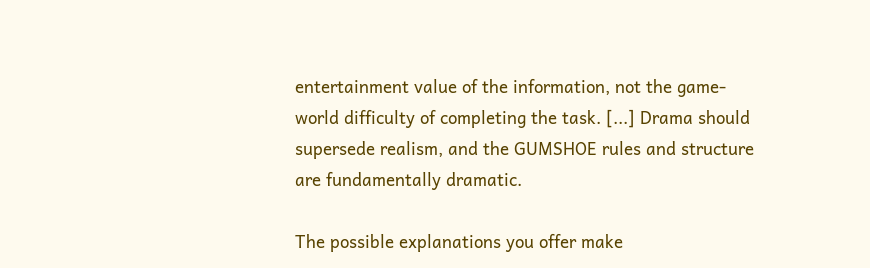entertainment value of the information, not the game-world difficulty of completing the task. [...] Drama should supersede realism, and the GUMSHOE rules and structure are fundamentally dramatic.

The possible explanations you offer make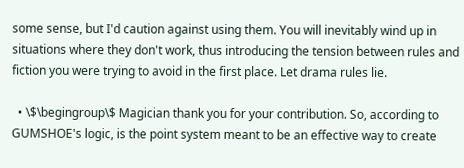some sense, but I'd caution against using them. You will inevitably wind up in situations where they don't work, thus introducing the tension between rules and fiction you were trying to avoid in the first place. Let drama rules lie.

  • \$\begingroup\$ Magician thank you for your contribution. So, according to GUMSHOE's logic, is the point system meant to be an effective way to create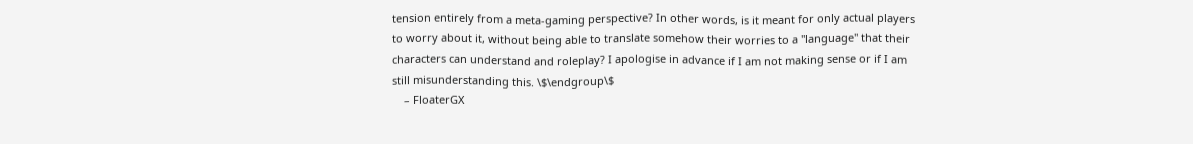tension entirely from a meta-gaming perspective? In other words, is it meant for only actual players to worry about it, without being able to translate somehow their worries to a "language" that their characters can understand and roleplay? I apologise in advance if I am not making sense or if I am still misunderstanding this. \$\endgroup\$
    – FloaterGX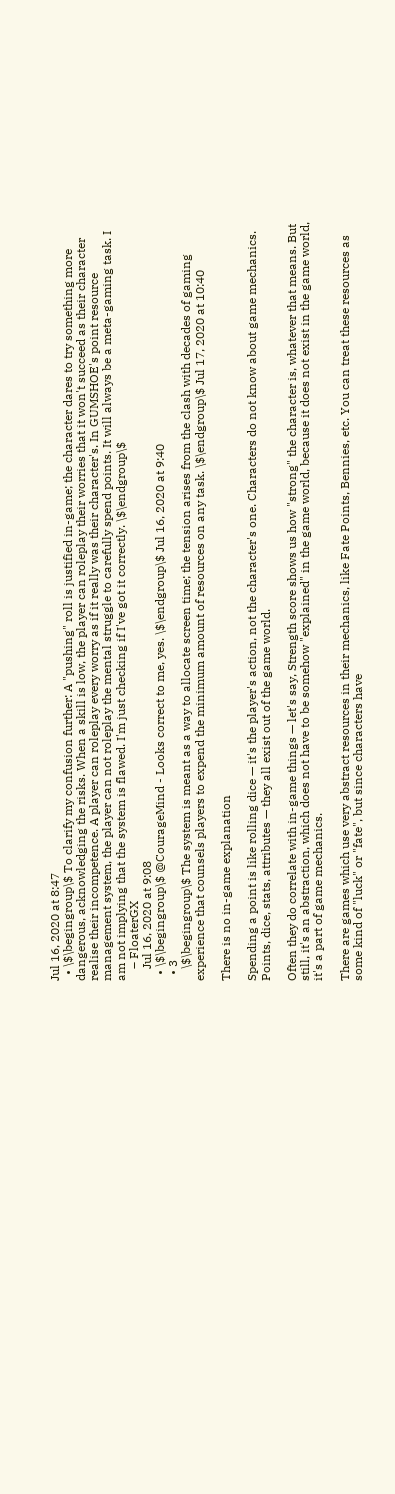Jul 16, 2020 at 8:47
  • \$\begingroup\$ To clarify my confusion further: A "pushing" roll is justified in-game; the character dares to try something more dangerous, acknowledging the risks. When a skill is low, the player can roleplay their worries that it won't succeed as their character realise their incompetence. A player can roleplay every worry as if it really was their character's. In GUMSHOE's point resource management system, the player can not roleplay the mental struggle to carefully spend points. It will always be a meta-gaming task. I am not implying that the system is flawed. I'm just checking if I've got it correctly. \$\endgroup\$
    – FloaterGX
    Jul 16, 2020 at 9:08
  • \$\begingroup\$ @CourageMind - Looks correct to me, yes. \$\endgroup\$ Jul 16, 2020 at 9:40
  • 3
    \$\begingroup\$ The system is meant as a way to allocate screen time; the tension arises from the clash with decades of gaming experience that counsels players to expend the minimum amount of resources on any task. \$\endgroup\$ Jul 17, 2020 at 10:40

There is no in-game explanation

Spending a point is like rolling dice — it's the player's action, not the character's one. Characters do not know about game mechanics. Points, dice, stats, attributes — they all exist out of the game world.

Often they do correlate with in-game things — let's say, Strength score shows us how "strong" the character is, whatever that means. But still, it's an abstraction, which does not have to be somehow "explained" in the game world, because it does not exist in the game world, it's a part of game mechanics.

There are games which use very abstract resources in their mechanics, like Fate Points, Bennies, etc. You can treat these resources as some kind of "luck" or "fate", but since characters have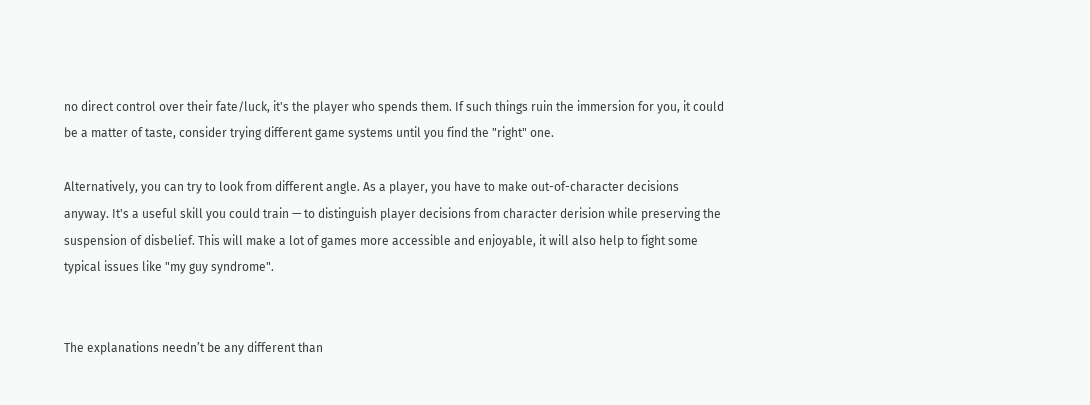no direct control over their fate/luck, it's the player who spends them. If such things ruin the immersion for you, it could be a matter of taste, consider trying different game systems until you find the "right" one.

Alternatively, you can try to look from different angle. As a player, you have to make out-of-character decisions anyway. It's a useful skill you could train — to distinguish player decisions from character derision while preserving the suspension of disbelief. This will make a lot of games more accessible and enjoyable, it will also help to fight some typical issues like "my guy syndrome".


The explanations needn’t be any different than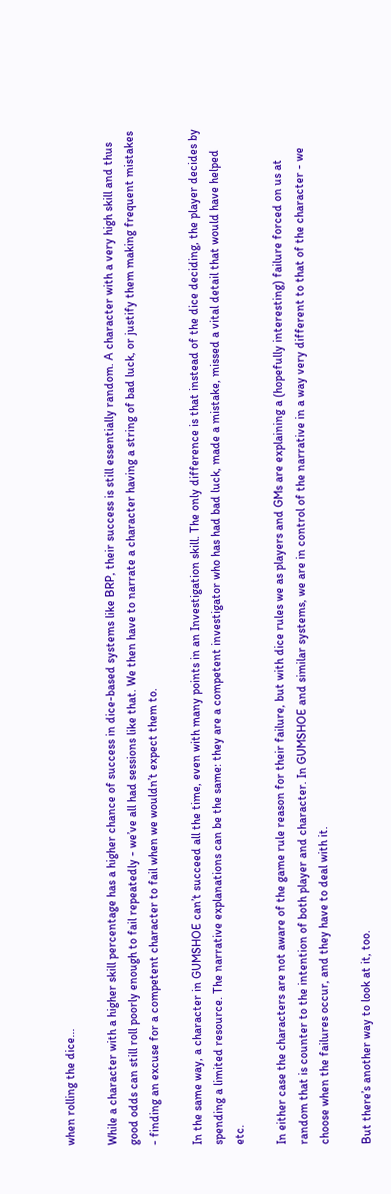when rolling the dice...

While a character with a higher skill percentage has a higher chance of success in dice-based systems like BRP, their success is still essentially random. A character with a very high skill and thus good odds can still roll poorly enough to fail repeatedly - we’ve all had sessions like that. We then have to narrate a character having a string of bad luck, or justify them making frequent mistakes - finding an excuse for a competent character to fail when we wouldn’t expect them to.

In the same way, a character in GUMSHOE can’t succeed all the time, even with many points in an Investigation skill. The only difference is that instead of the dice deciding, the player decides by spending a limited resource. The narrative explanations can be the same: they are a competent investigator who has had bad luck, made a mistake, missed a vital detail that would have helped etc.

In either case the characters are not aware of the game rule reason for their failure, but with dice rules we as players and GMs are explaining a (hopefully interesting) failure forced on us at random that is counter to the intention of both player and character. In GUMSHOE and similar systems, we are in control of the narrative in a way very different to that of the character - we choose when the failures occur, and they have to deal with it.

But there’s another way to look at it, too.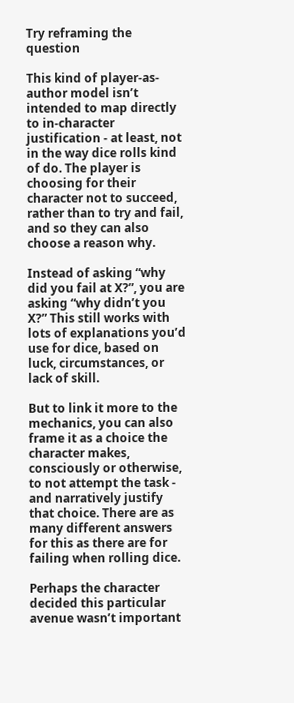Try reframing the question

This kind of player-as-author model isn’t intended to map directly to in-character justification - at least, not in the way dice rolls kind of do. The player is choosing for their character not to succeed, rather than to try and fail, and so they can also choose a reason why.

Instead of asking “why did you fail at X?”, you are asking “why didn’t you X?” This still works with lots of explanations you’d use for dice, based on luck, circumstances, or lack of skill.

But to link it more to the mechanics, you can also frame it as a choice the character makes, consciously or otherwise, to not attempt the task - and narratively justify that choice. There are as many different answers for this as there are for failing when rolling dice.

Perhaps the character decided this particular avenue wasn’t important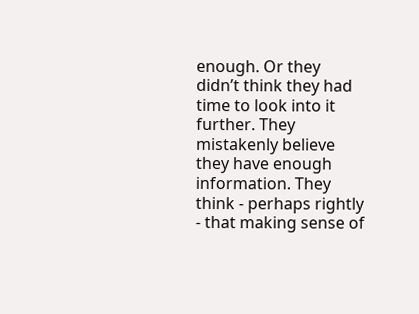enough. Or they didn’t think they had time to look into it further. They mistakenly believe they have enough information. They think - perhaps rightly - that making sense of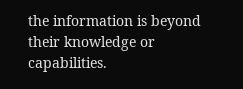the information is beyond their knowledge or capabilities.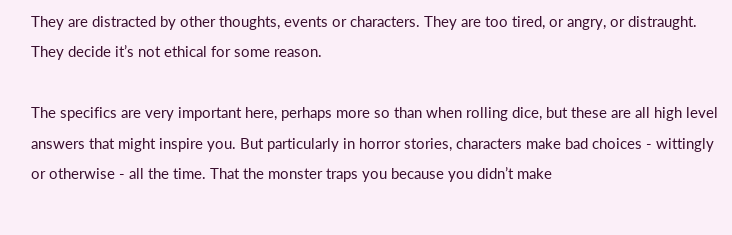They are distracted by other thoughts, events or characters. They are too tired, or angry, or distraught. They decide it’s not ethical for some reason.

The specifics are very important here, perhaps more so than when rolling dice, but these are all high level answers that might inspire you. But particularly in horror stories, characters make bad choices - wittingly or otherwise - all the time. That the monster traps you because you didn’t make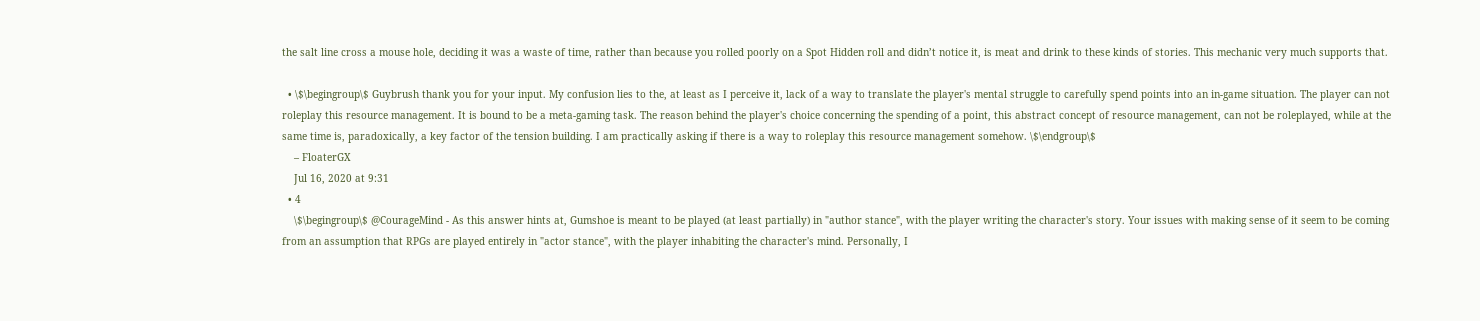the salt line cross a mouse hole, deciding it was a waste of time, rather than because you rolled poorly on a Spot Hidden roll and didn’t notice it, is meat and drink to these kinds of stories. This mechanic very much supports that.

  • \$\begingroup\$ Guybrush thank you for your input. My confusion lies to the, at least as I perceive it, lack of a way to translate the player's mental struggle to carefully spend points into an in-game situation. The player can not roleplay this resource management. It is bound to be a meta-gaming task. The reason behind the player's choice concerning the spending of a point, this abstract concept of resource management, can not be roleplayed, while at the same time is, paradoxically, a key factor of the tension building. I am practically asking if there is a way to roleplay this resource management somehow. \$\endgroup\$
    – FloaterGX
    Jul 16, 2020 at 9:31
  • 4
    \$\begingroup\$ @CourageMind - As this answer hints at, Gumshoe is meant to be played (at least partially) in "author stance", with the player writing the character's story. Your issues with making sense of it seem to be coming from an assumption that RPGs are played entirely in "actor stance", with the player inhabiting the character's mind. Personally, I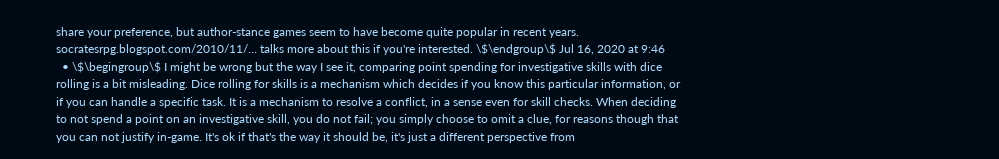share your preference, but author-stance games seem to have become quite popular in recent years. socratesrpg.blogspot.com/2010/11/… talks more about this if you're interested. \$\endgroup\$ Jul 16, 2020 at 9:46
  • \$\begingroup\$ I might be wrong but the way I see it, comparing point spending for investigative skills with dice rolling is a bit misleading. Dice rolling for skills is a mechanism which decides if you know this particular information, or if you can handle a specific task. It is a mechanism to resolve a conflict, in a sense even for skill checks. When deciding to not spend a point on an investigative skill, you do not fail; you simply choose to omit a clue, for reasons though that you can not justify in-game. It's ok if that's the way it should be, it's just a different perspective from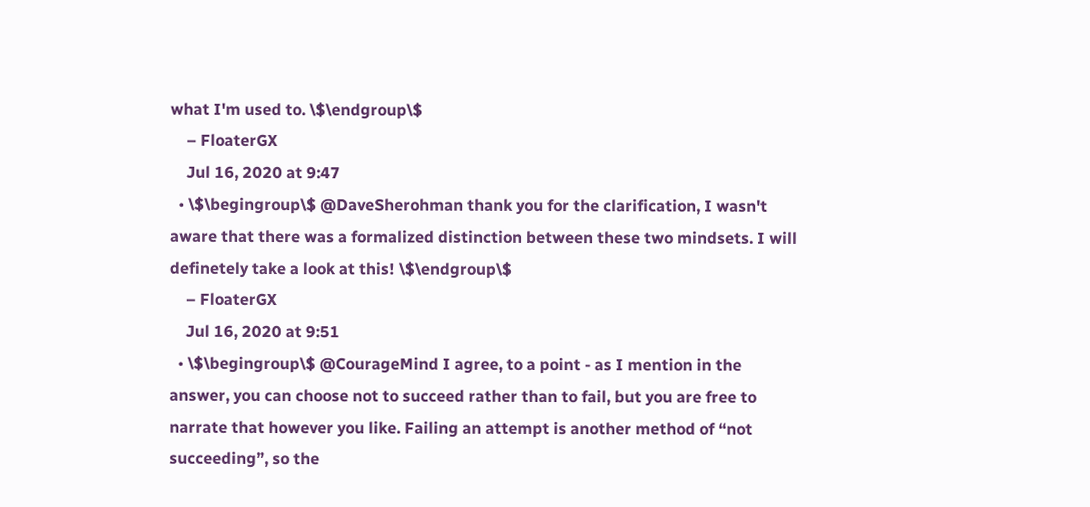what I'm used to. \$\endgroup\$
    – FloaterGX
    Jul 16, 2020 at 9:47
  • \$\begingroup\$ @DaveSherohman thank you for the clarification, I wasn't aware that there was a formalized distinction between these two mindsets. I will definetely take a look at this! \$\endgroup\$
    – FloaterGX
    Jul 16, 2020 at 9:51
  • \$\begingroup\$ @CourageMind I agree, to a point - as I mention in the answer, you can choose not to succeed rather than to fail, but you are free to narrate that however you like. Failing an attempt is another method of “not succeeding”, so the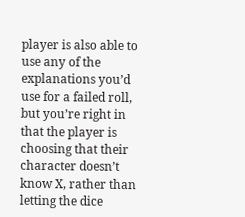player is also able to use any of the explanations you’d use for a failed roll, but you’re right in that the player is choosing that their character doesn’t know X, rather than letting the dice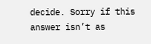decide. Sorry if this answer isn’t as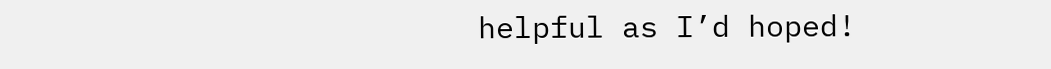helpful as I’d hoped!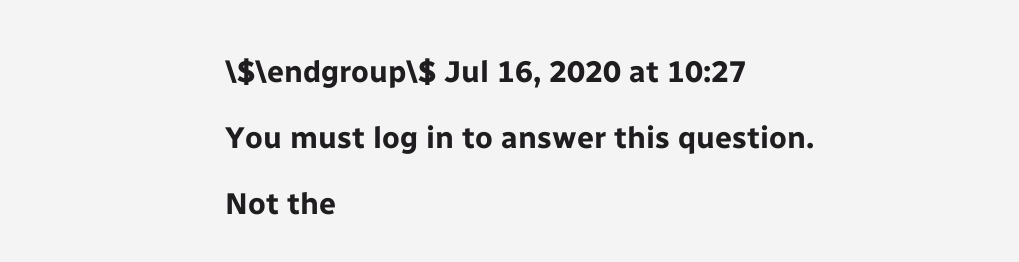\$\endgroup\$ Jul 16, 2020 at 10:27

You must log in to answer this question.

Not the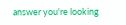answer you're looking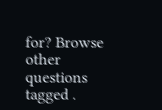for? Browse other questions tagged .